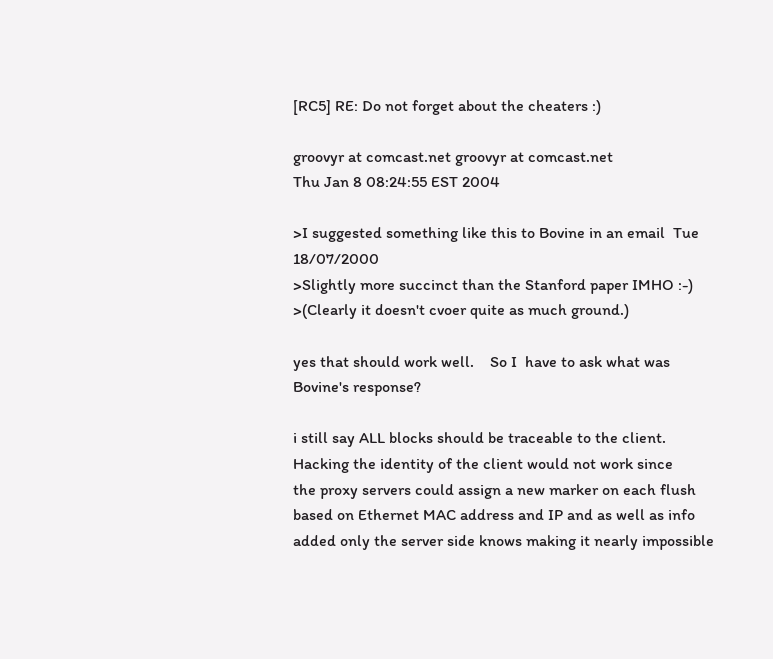[RC5] RE: Do not forget about the cheaters :)

groovyr at comcast.net groovyr at comcast.net
Thu Jan 8 08:24:55 EST 2004

>I suggested something like this to Bovine in an email  Tue 18/07/2000
>Slightly more succinct than the Stanford paper IMHO :-)
>(Clearly it doesn't cvoer quite as much ground.)

yes that should work well.    So I  have to ask what was
Bovine's response?

i still say ALL blocks should be traceable to the client.
Hacking the identity of the client would not work since
the proxy servers could assign a new marker on each flush
based on Ethernet MAC address and IP and as well as info
added only the server side knows making it nearly impossible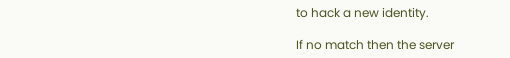to hack a new identity.

If no match then the server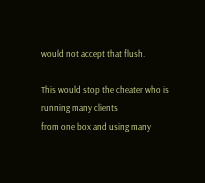would not accept that flush.

This would stop the cheater who is running many clients
from one box and using many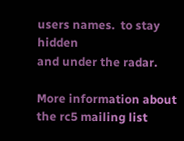users names.  to stay hidden
and under the radar.

More information about the rc5 mailing list